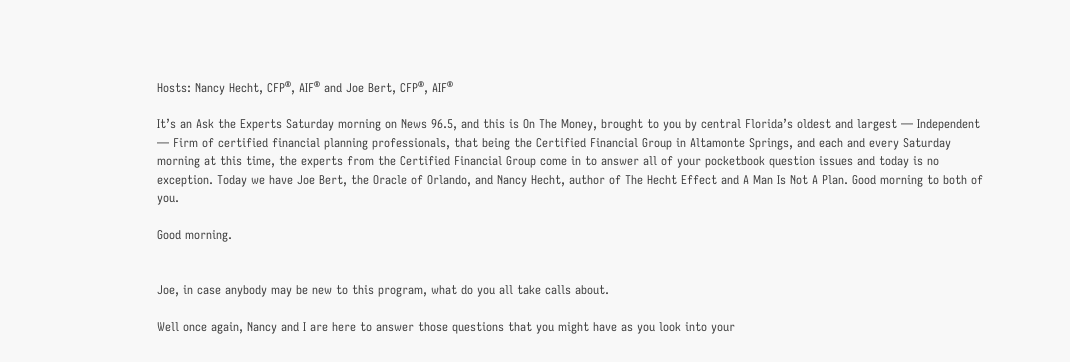Hosts: Nancy Hecht, CFP®, AIF® and Joe Bert, CFP®, AIF®

It’s an Ask the Experts Saturday morning on News 96.5, and this is On The Money, brought to you by central Florida’s oldest and largest — Independent — Firm of certified financial planning professionals, that being the Certified Financial Group in Altamonte Springs, and each and every Saturday morning at this time, the experts from the Certified Financial Group come in to answer all of your pocketbook question issues and today is no exception. Today we have Joe Bert, the Oracle of Orlando, and Nancy Hecht, author of The Hecht Effect and A Man Is Not A Plan. Good morning to both of you.

Good morning.


Joe, in case anybody may be new to this program, what do you all take calls about.

Well once again, Nancy and I are here to answer those questions that you might have as you look into your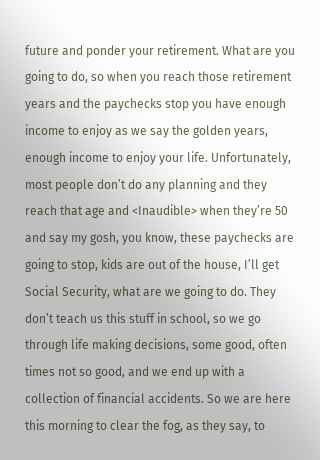future and ponder your retirement. What are you going to do, so when you reach those retirement years and the paychecks stop you have enough income to enjoy as we say the golden years, enough income to enjoy your life. Unfortunately, most people don’t do any planning and they reach that age and <Inaudible> when they’re 50 and say my gosh, you know, these paychecks are going to stop, kids are out of the house, I’ll get Social Security, what are we going to do. They don’t teach us this stuff in school, so we go through life making decisions, some good, often times not so good, and we end up with a collection of financial accidents. So we are here this morning to clear the fog, as they say, to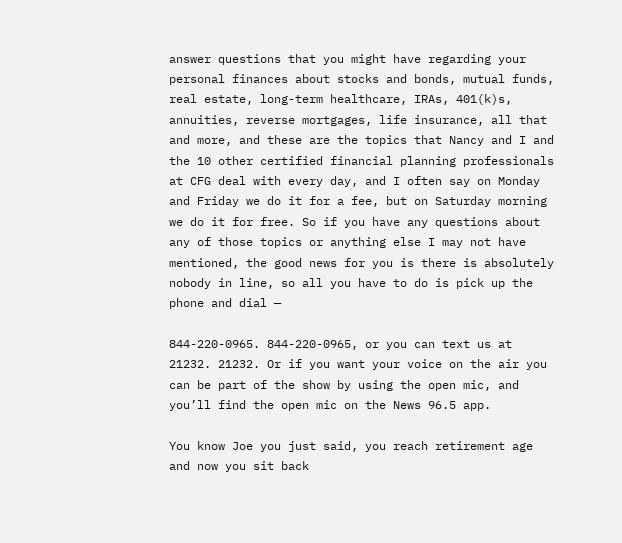answer questions that you might have regarding your personal finances about stocks and bonds, mutual funds, real estate, long-term healthcare, IRAs, 401(k)s, annuities, reverse mortgages, life insurance, all that and more, and these are the topics that Nancy and I and the 10 other certified financial planning professionals at CFG deal with every day, and I often say on Monday and Friday we do it for a fee, but on Saturday morning we do it for free. So if you have any questions about any of those topics or anything else I may not have mentioned, the good news for you is there is absolutely nobody in line, so all you have to do is pick up the phone and dial —

844-220-0965. 844-220-0965, or you can text us at 21232. 21232. Or if you want your voice on the air you can be part of the show by using the open mic, and you’ll find the open mic on the News 96.5 app.

You know Joe you just said, you reach retirement age and now you sit back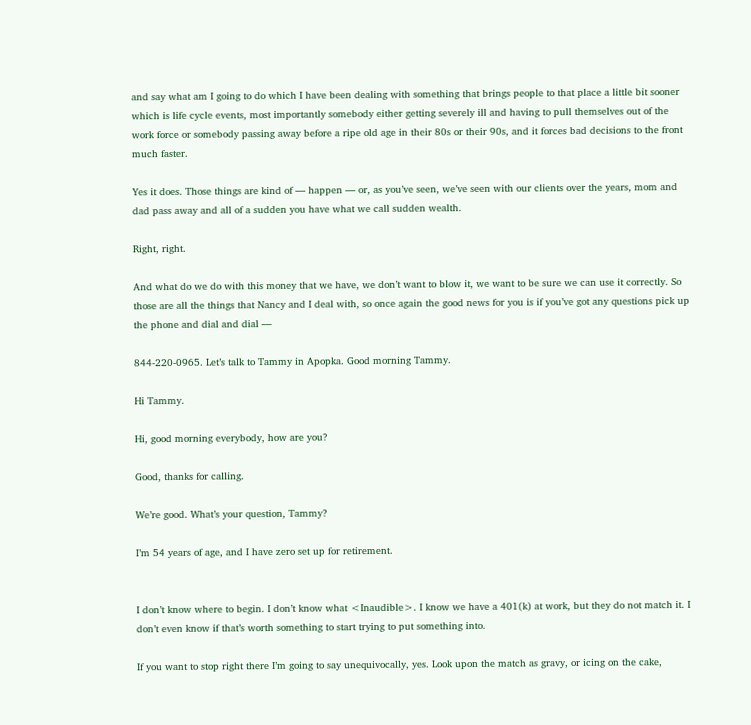and say what am I going to do which I have been dealing with something that brings people to that place a little bit sooner which is life cycle events, most importantly somebody either getting severely ill and having to pull themselves out of the work force or somebody passing away before a ripe old age in their 80s or their 90s, and it forces bad decisions to the front much faster.

Yes it does. Those things are kind of — happen — or, as you’ve seen, we’ve seen with our clients over the years, mom and dad pass away and all of a sudden you have what we call sudden wealth.

Right, right.

And what do we do with this money that we have, we don’t want to blow it, we want to be sure we can use it correctly. So those are all the things that Nancy and I deal with, so once again the good news for you is if you’ve got any questions pick up the phone and dial and dial —

844-220-0965. Let’s talk to Tammy in Apopka. Good morning Tammy.

Hi Tammy.

Hi, good morning everybody, how are you?

Good, thanks for calling.

We’re good. What’s your question, Tammy?

I’m 54 years of age, and I have zero set up for retirement.


I don’t know where to begin. I don’t know what <Inaudible>. I know we have a 401(k) at work, but they do not match it. I don’t even know if that’s worth something to start trying to put something into.

If you want to stop right there I’m going to say unequivocally, yes. Look upon the match as gravy, or icing on the cake,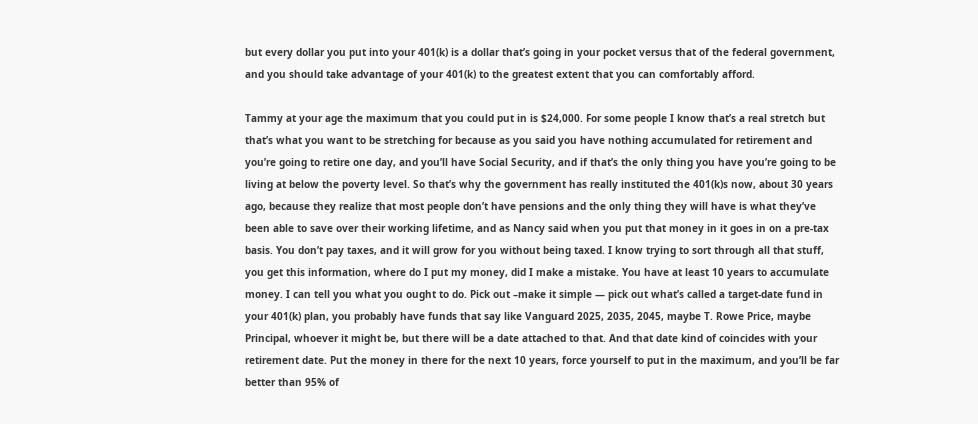but every dollar you put into your 401(k) is a dollar that’s going in your pocket versus that of the federal government, and you should take advantage of your 401(k) to the greatest extent that you can comfortably afford.

Tammy at your age the maximum that you could put in is $24,000. For some people I know that’s a real stretch but that’s what you want to be stretching for because as you said you have nothing accumulated for retirement and you’re going to retire one day, and you’ll have Social Security, and if that’s the only thing you have you’re going to be living at below the poverty level. So that’s why the government has really instituted the 401(k)s now, about 30 years ago, because they realize that most people don’t have pensions and the only thing they will have is what they’ve been able to save over their working lifetime, and as Nancy said when you put that money in it goes in on a pre-tax basis. You don’t pay taxes, and it will grow for you without being taxed. I know trying to sort through all that stuff, you get this information, where do I put my money, did I make a mistake. You have at least 10 years to accumulate money. I can tell you what you ought to do. Pick out –make it simple — pick out what’s called a target-date fund in your 401(k) plan, you probably have funds that say like Vanguard 2025, 2035, 2045, maybe T. Rowe Price, maybe Principal, whoever it might be, but there will be a date attached to that. And that date kind of coincides with your retirement date. Put the money in there for the next 10 years, force yourself to put in the maximum, and you’ll be far better than 95% of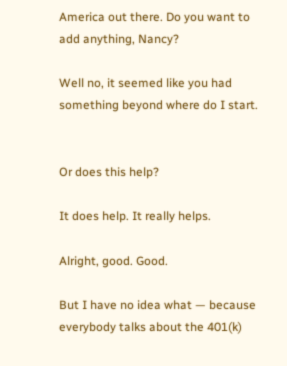America out there. Do you want to add anything, Nancy?

Well no, it seemed like you had something beyond where do I start.


Or does this help?

It does help. It really helps.

Alright, good. Good.

But I have no idea what — because everybody talks about the 401(k)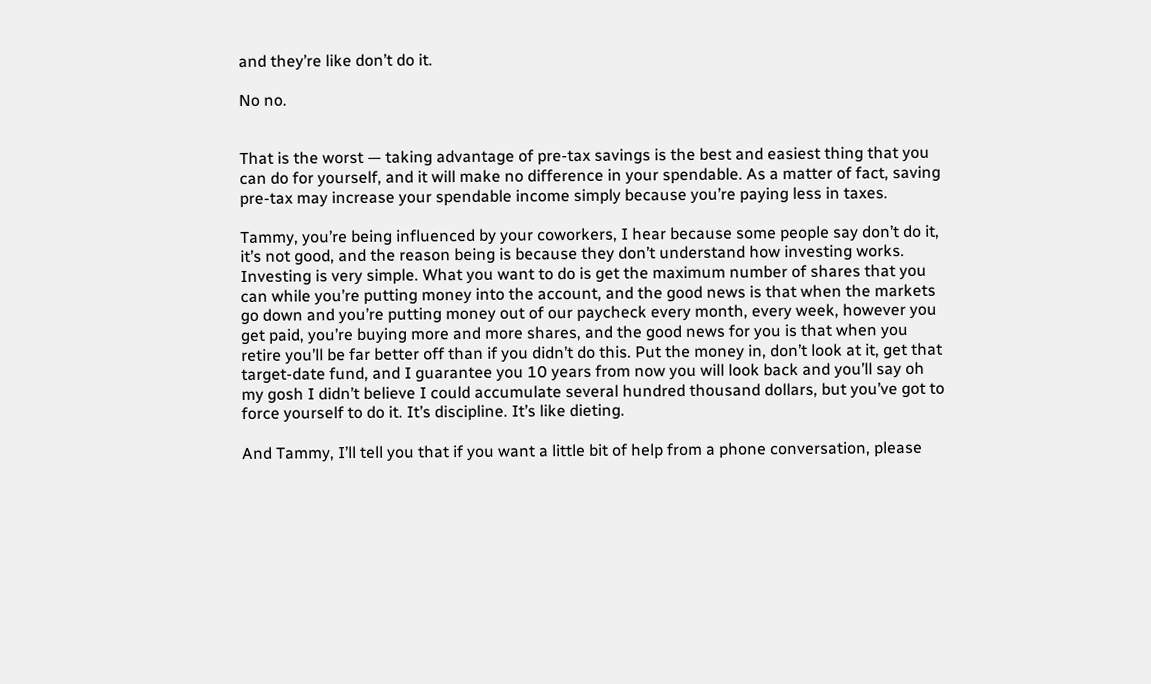and they’re like don’t do it.

No no.


That is the worst — taking advantage of pre-tax savings is the best and easiest thing that you can do for yourself, and it will make no difference in your spendable. As a matter of fact, saving pre-tax may increase your spendable income simply because you’re paying less in taxes.

Tammy, you’re being influenced by your coworkers, I hear because some people say don’t do it, it’s not good, and the reason being is because they don’t understand how investing works. Investing is very simple. What you want to do is get the maximum number of shares that you can while you’re putting money into the account, and the good news is that when the markets go down and you’re putting money out of our paycheck every month, every week, however you get paid, you’re buying more and more shares, and the good news for you is that when you retire you’ll be far better off than if you didn’t do this. Put the money in, don’t look at it, get that target-date fund, and I guarantee you 10 years from now you will look back and you’ll say oh my gosh I didn’t believe I could accumulate several hundred thousand dollars, but you’ve got to force yourself to do it. It’s discipline. It’s like dieting.

And Tammy, I’ll tell you that if you want a little bit of help from a phone conversation, please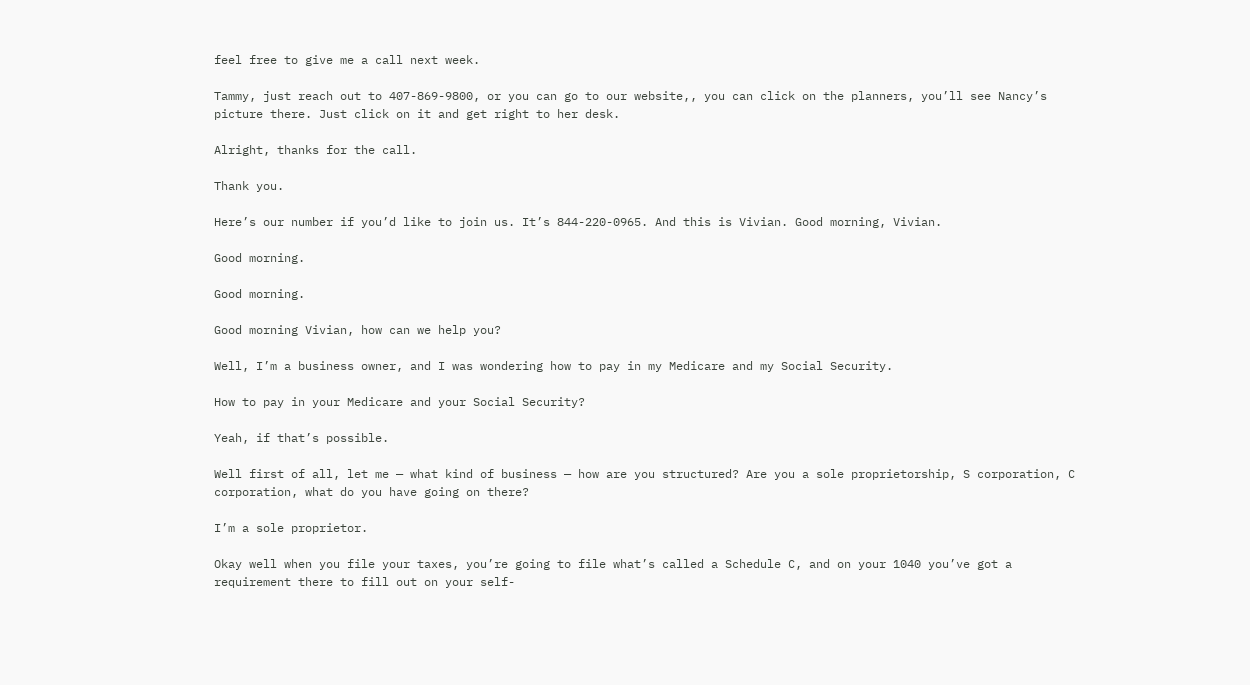feel free to give me a call next week.

Tammy, just reach out to 407-869-9800, or you can go to our website,, you can click on the planners, you’ll see Nancy’s picture there. Just click on it and get right to her desk.

Alright, thanks for the call.

Thank you.

Here’s our number if you’d like to join us. It’s 844-220-0965. And this is Vivian. Good morning, Vivian.

Good morning.

Good morning.

Good morning Vivian, how can we help you?

Well, I’m a business owner, and I was wondering how to pay in my Medicare and my Social Security.

How to pay in your Medicare and your Social Security?

Yeah, if that’s possible.

Well first of all, let me — what kind of business — how are you structured? Are you a sole proprietorship, S corporation, C corporation, what do you have going on there?

I’m a sole proprietor.

Okay well when you file your taxes, you’re going to file what’s called a Schedule C, and on your 1040 you’ve got a requirement there to fill out on your self-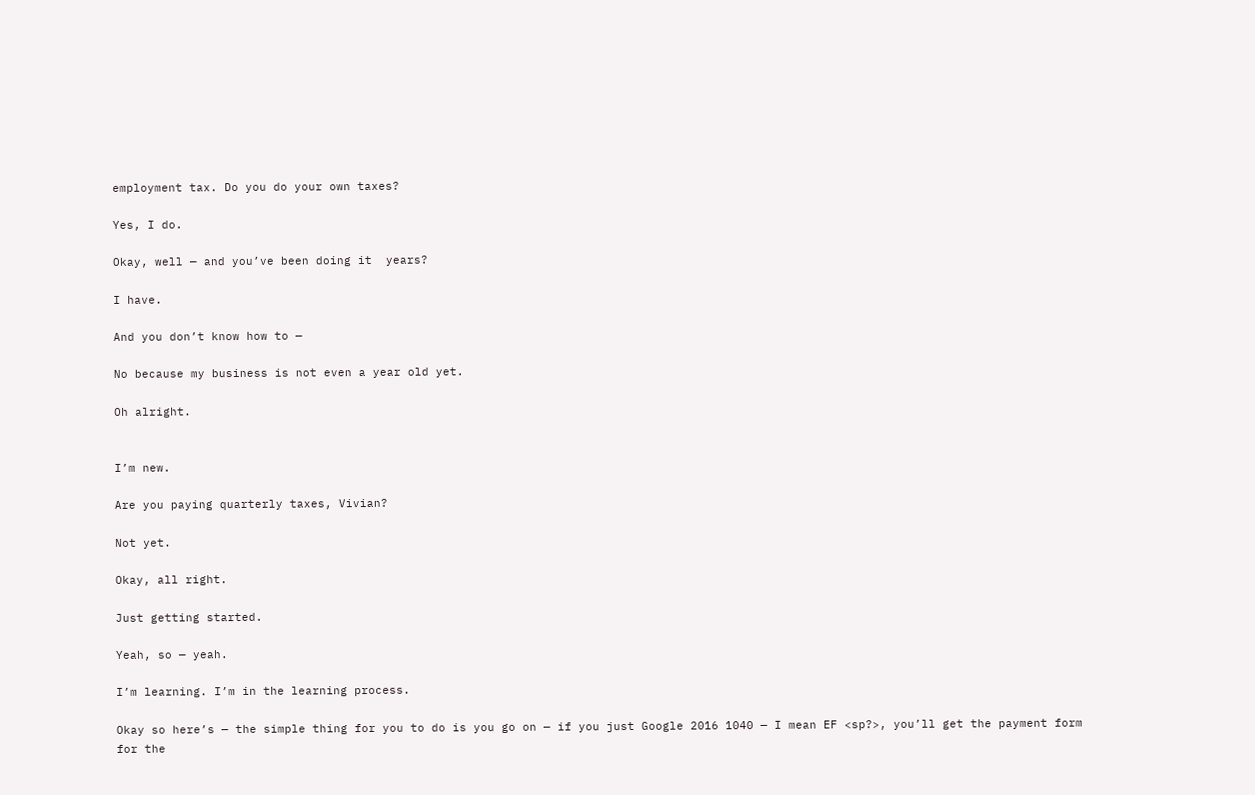employment tax. Do you do your own taxes?

Yes, I do.

Okay, well — and you’ve been doing it  years?

I have.

And you don’t know how to —

No because my business is not even a year old yet.

Oh alright.


I’m new.

Are you paying quarterly taxes, Vivian?

Not yet.

Okay, all right.

Just getting started.

Yeah, so — yeah.

I’m learning. I’m in the learning process.

Okay so here’s — the simple thing for you to do is you go on — if you just Google 2016 1040 — I mean EF <sp?>, you’ll get the payment form for the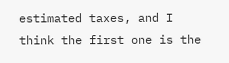estimated taxes, and I think the first one is the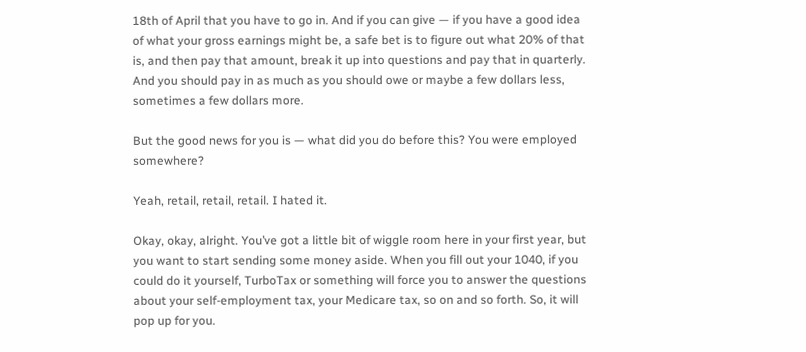18th of April that you have to go in. And if you can give — if you have a good idea of what your gross earnings might be, a safe bet is to figure out what 20% of that is, and then pay that amount, break it up into questions and pay that in quarterly. And you should pay in as much as you should owe or maybe a few dollars less, sometimes a few dollars more.

But the good news for you is — what did you do before this? You were employed somewhere?

Yeah, retail, retail, retail. I hated it.

Okay, okay, alright. You’ve got a little bit of wiggle room here in your first year, but you want to start sending some money aside. When you fill out your 1040, if you could do it yourself, TurboTax or something will force you to answer the questions about your self-employment tax, your Medicare tax, so on and so forth. So, it will pop up for you.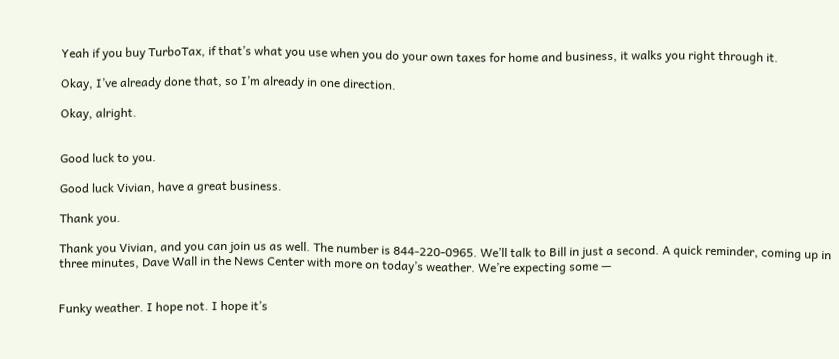Yeah if you buy TurboTax, if that’s what you use when you do your own taxes for home and business, it walks you right through it.

Okay, I’ve already done that, so I’m already in one direction.

Okay, alright.


Good luck to you.

Good luck Vivian, have a great business.

Thank you.

Thank you Vivian, and you can join us as well. The number is 844-220-0965. We’ll talk to Bill in just a second. A quick reminder, coming up in three minutes, Dave Wall in the News Center with more on today’s weather. We’re expecting some —


Funky weather. I hope not. I hope it’s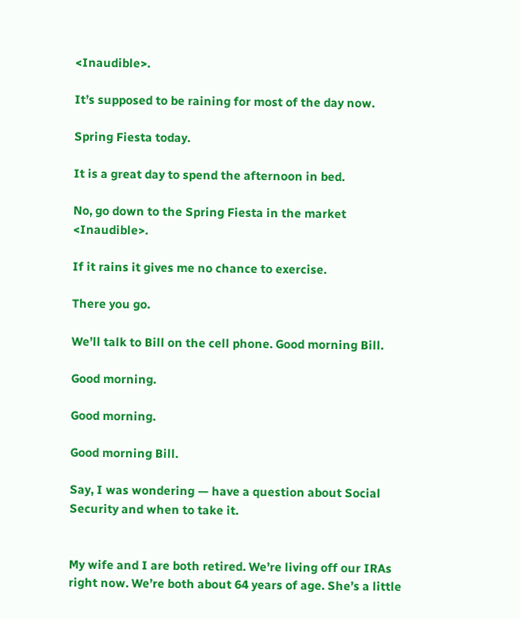<Inaudible>.

It’s supposed to be raining for most of the day now.

Spring Fiesta today.

It is a great day to spend the afternoon in bed.

No, go down to the Spring Fiesta in the market <Inaudible>.

If it rains it gives me no chance to exercise.

There you go.

We’ll talk to Bill on the cell phone. Good morning Bill.

Good morning.

Good morning.

Good morning Bill.

Say, I was wondering — have a question about Social Security and when to take it.


My wife and I are both retired. We’re living off our IRAs right now. We’re both about 64 years of age. She’s a little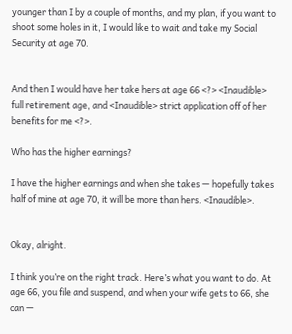younger than I by a couple of months, and my plan, if you want to shoot some holes in it, I would like to wait and take my Social Security at age 70.


And then I would have her take hers at age 66 <?> <Inaudible> full retirement age, and <Inaudible> strict application off of her benefits for me <?>.

Who has the higher earnings?

I have the higher earnings and when she takes — hopefully takes half of mine at age 70, it will be more than hers. <Inaudible>.


Okay, alright.

I think you’re on the right track. Here’s what you want to do. At age 66, you file and suspend, and when your wife gets to 66, she can —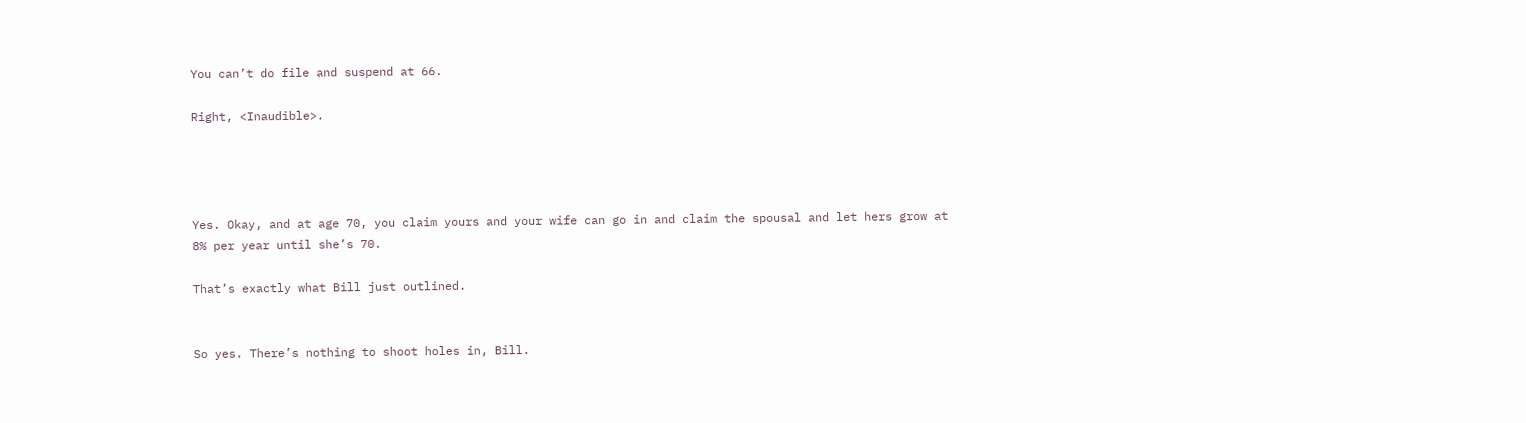You can’t do file and suspend at 66.

Right, <Inaudible>.




Yes. Okay, and at age 70, you claim yours and your wife can go in and claim the spousal and let hers grow at 8% per year until she’s 70.

That’s exactly what Bill just outlined.


So yes. There’s nothing to shoot holes in, Bill.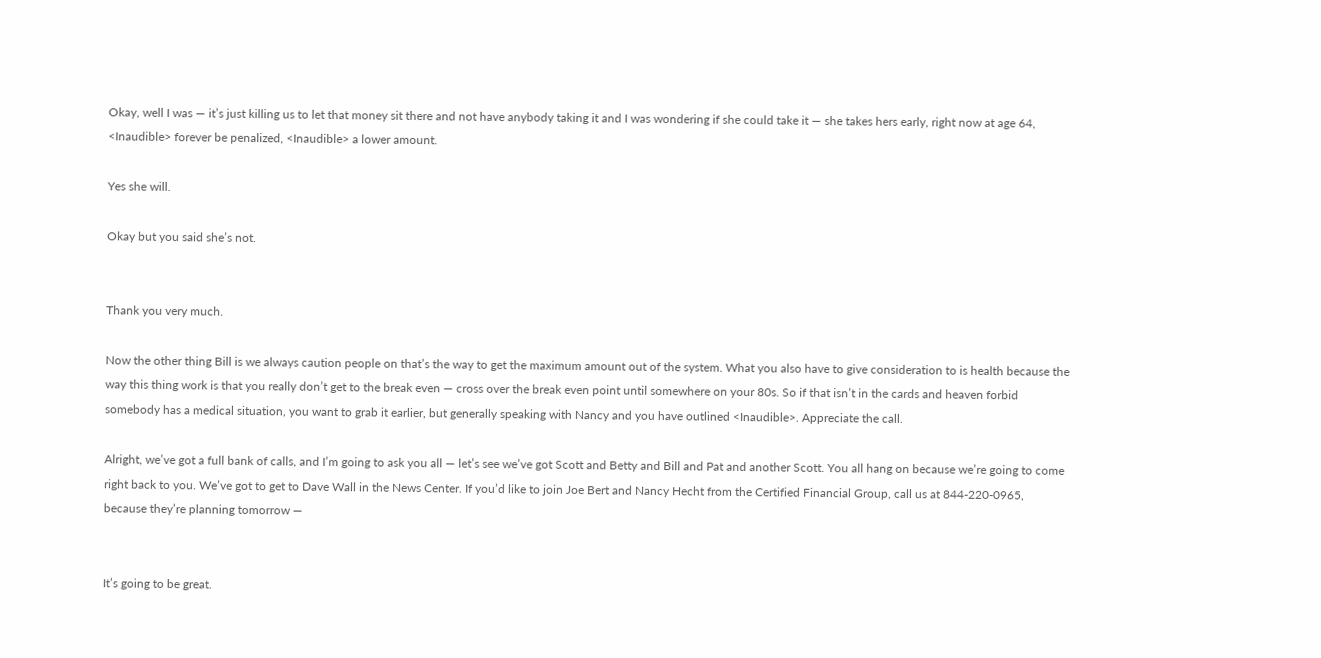Okay, well I was — it’s just killing us to let that money sit there and not have anybody taking it and I was wondering if she could take it — she takes hers early, right now at age 64, <Inaudible> forever be penalized, <Inaudible> a lower amount.

Yes she will.

Okay but you said she’s not.


Thank you very much.

Now the other thing Bill is we always caution people on that’s the way to get the maximum amount out of the system. What you also have to give consideration to is health because the way this thing work is that you really don’t get to the break even — cross over the break even point until somewhere on your 80s. So if that isn’t in the cards and heaven forbid somebody has a medical situation, you want to grab it earlier, but generally speaking with Nancy and you have outlined <Inaudible>. Appreciate the call.

Alright, we’ve got a full bank of calls, and I’m going to ask you all — let’s see we’ve got Scott and Betty and Bill and Pat and another Scott. You all hang on because we’re going to come right back to you. We’ve got to get to Dave Wall in the News Center. If you’d like to join Joe Bert and Nancy Hecht from the Certified Financial Group, call us at 844-220-0965, because they’re planning tomorrow —


It’s going to be great.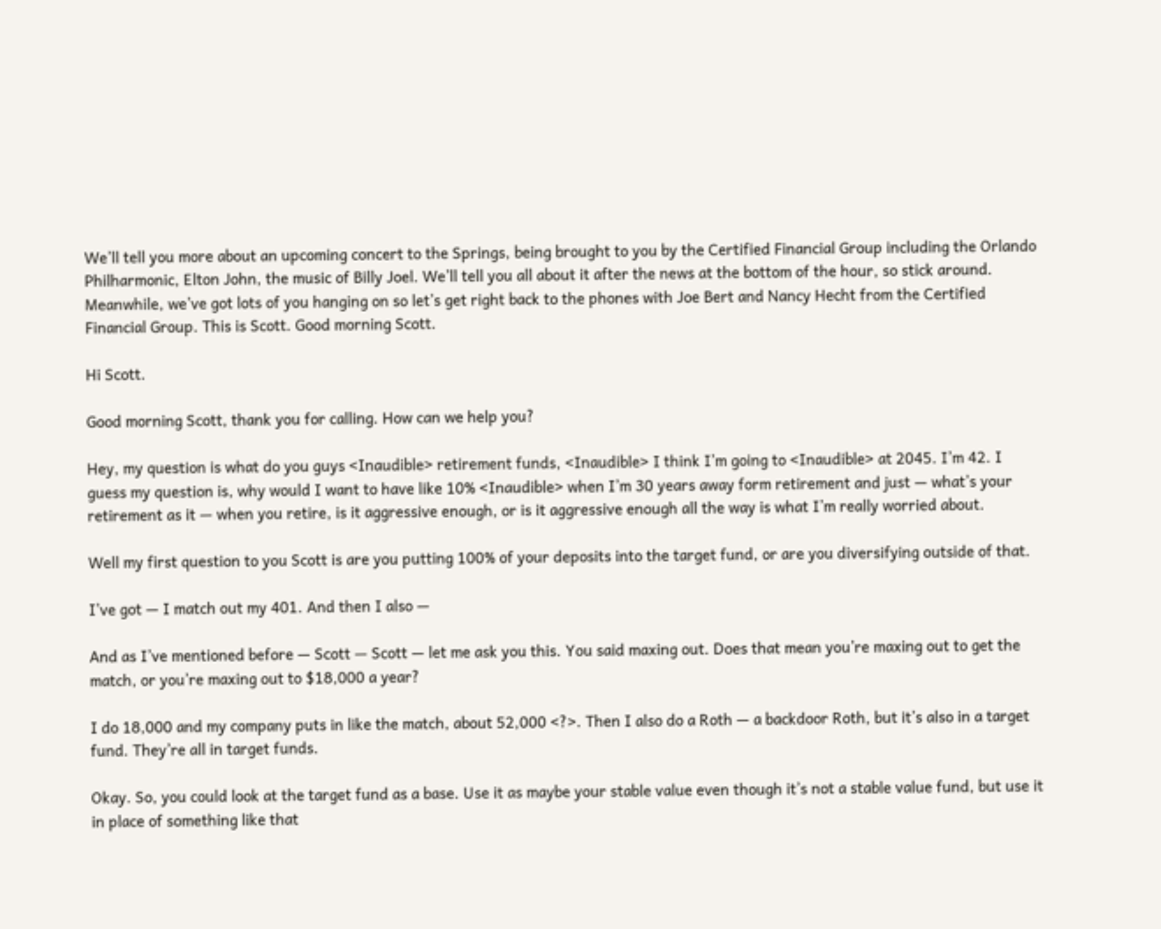We’ll tell you more about an upcoming concert to the Springs, being brought to you by the Certified Financial Group including the Orlando Philharmonic, Elton John, the music of Billy Joel. We’ll tell you all about it after the news at the bottom of the hour, so stick around. Meanwhile, we’ve got lots of you hanging on so let’s get right back to the phones with Joe Bert and Nancy Hecht from the Certified Financial Group. This is Scott. Good morning Scott.

Hi Scott.

Good morning Scott, thank you for calling. How can we help you?

Hey, my question is what do you guys <Inaudible> retirement funds, <Inaudible> I think I’m going to <Inaudible> at 2045. I’m 42. I guess my question is, why would I want to have like 10% <Inaudible> when I’m 30 years away form retirement and just — what’s your retirement as it — when you retire, is it aggressive enough, or is it aggressive enough all the way is what I’m really worried about.

Well my first question to you Scott is are you putting 100% of your deposits into the target fund, or are you diversifying outside of that.

I’ve got — I match out my 401. And then I also —

And as I’ve mentioned before — Scott — Scott — let me ask you this. You said maxing out. Does that mean you’re maxing out to get the match, or you’re maxing out to $18,000 a year?

I do 18,000 and my company puts in like the match, about 52,000 <?>. Then I also do a Roth — a backdoor Roth, but it’s also in a target fund. They’re all in target funds.

Okay. So, you could look at the target fund as a base. Use it as maybe your stable value even though it’s not a stable value fund, but use it in place of something like that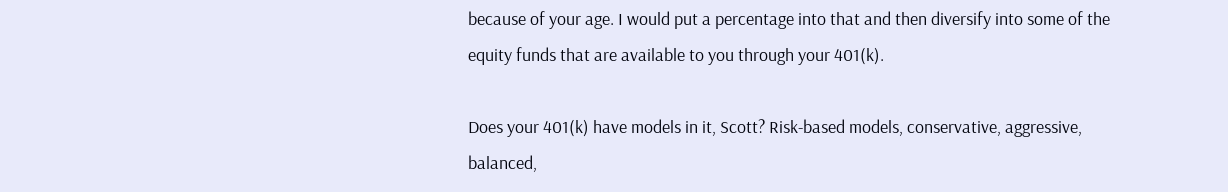because of your age. I would put a percentage into that and then diversify into some of the equity funds that are available to you through your 401(k).

Does your 401(k) have models in it, Scott? Risk-based models, conservative, aggressive, balanced,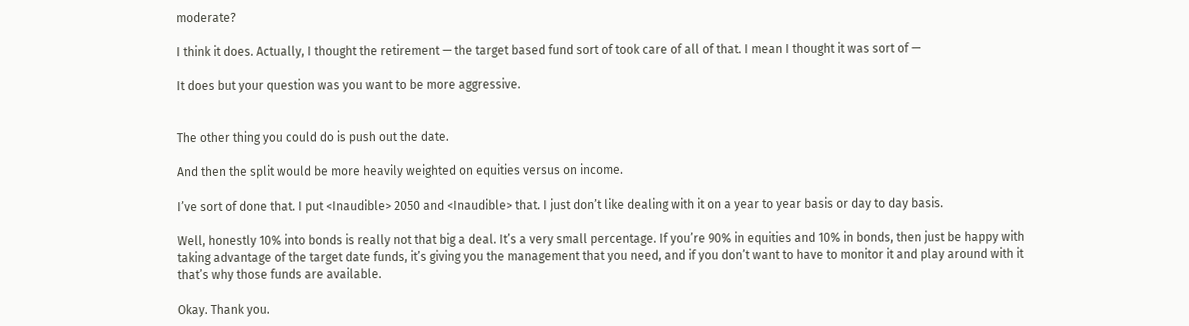moderate?

I think it does. Actually, I thought the retirement — the target based fund sort of took care of all of that. I mean I thought it was sort of —

It does but your question was you want to be more aggressive.


The other thing you could do is push out the date.

And then the split would be more heavily weighted on equities versus on income.

I’ve sort of done that. I put <Inaudible> 2050 and <Inaudible> that. I just don’t like dealing with it on a year to year basis or day to day basis.

Well, honestly 10% into bonds is really not that big a deal. It’s a very small percentage. If you’re 90% in equities and 10% in bonds, then just be happy with taking advantage of the target date funds, it’s giving you the management that you need, and if you don’t want to have to monitor it and play around with it that’s why those funds are available.

Okay. Thank you.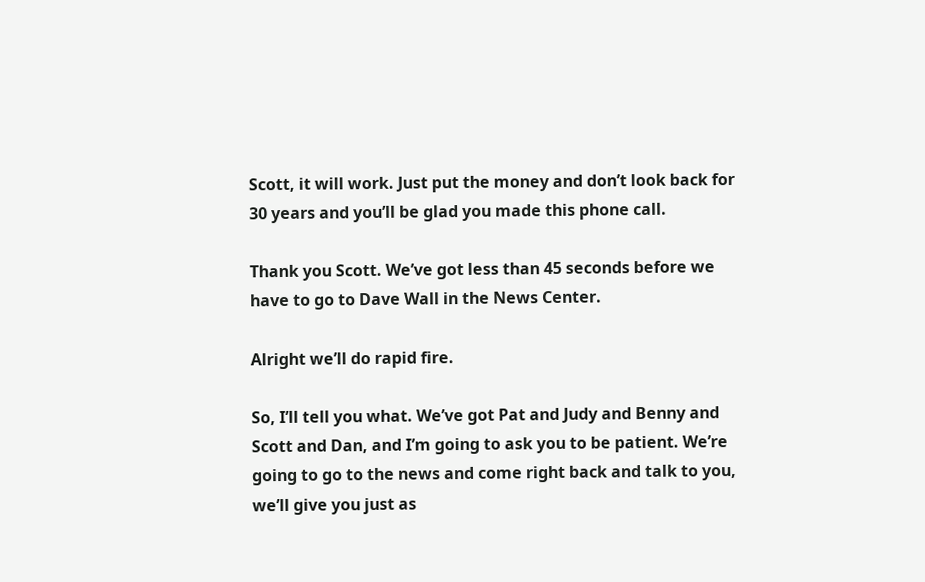Scott, it will work. Just put the money and don’t look back for 30 years and you’ll be glad you made this phone call.

Thank you Scott. We’ve got less than 45 seconds before we have to go to Dave Wall in the News Center.

Alright we’ll do rapid fire.

So, I’ll tell you what. We’ve got Pat and Judy and Benny and Scott and Dan, and I’m going to ask you to be patient. We’re going to go to the news and come right back and talk to you, we’ll give you just as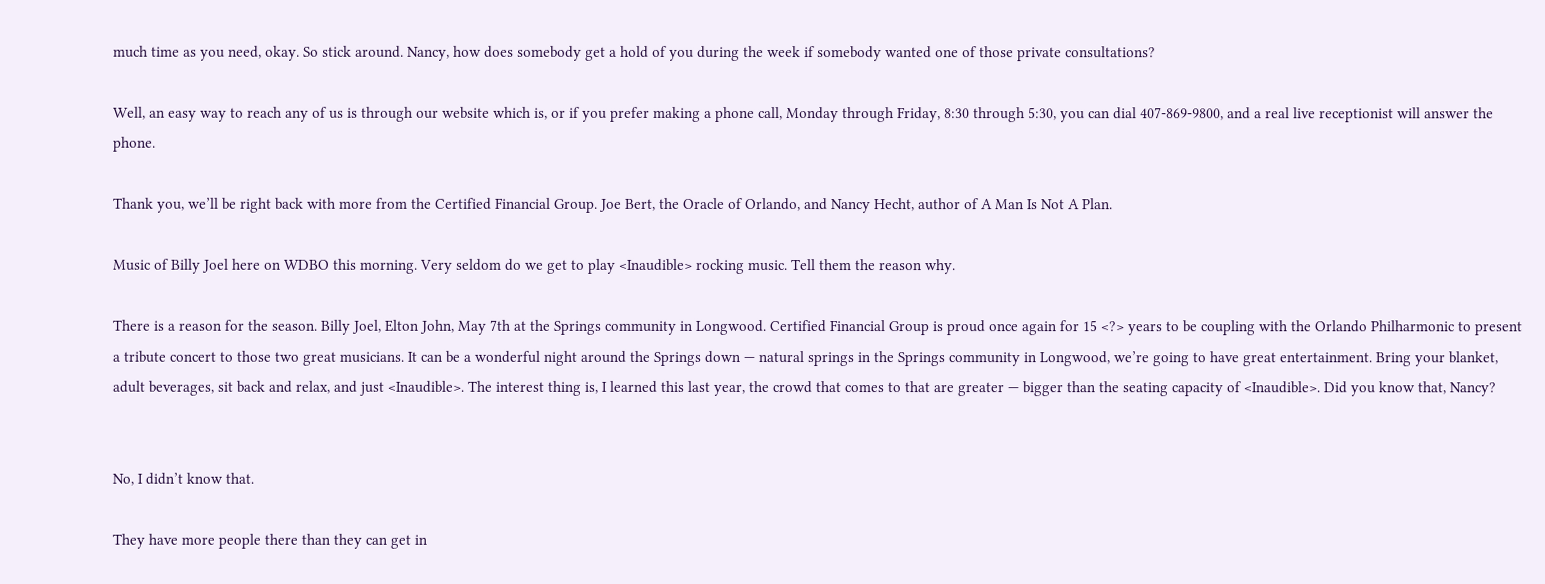much time as you need, okay. So stick around. Nancy, how does somebody get a hold of you during the week if somebody wanted one of those private consultations?

Well, an easy way to reach any of us is through our website which is, or if you prefer making a phone call, Monday through Friday, 8:30 through 5:30, you can dial 407-869-9800, and a real live receptionist will answer the phone.

Thank you, we’ll be right back with more from the Certified Financial Group. Joe Bert, the Oracle of Orlando, and Nancy Hecht, author of A Man Is Not A Plan.

Music of Billy Joel here on WDBO this morning. Very seldom do we get to play <Inaudible> rocking music. Tell them the reason why.

There is a reason for the season. Billy Joel, Elton John, May 7th at the Springs community in Longwood. Certified Financial Group is proud once again for 15 <?> years to be coupling with the Orlando Philharmonic to present a tribute concert to those two great musicians. It can be a wonderful night around the Springs down — natural springs in the Springs community in Longwood, we’re going to have great entertainment. Bring your blanket, adult beverages, sit back and relax, and just <Inaudible>. The interest thing is, I learned this last year, the crowd that comes to that are greater — bigger than the seating capacity of <Inaudible>. Did you know that, Nancy?


No, I didn’t know that.

They have more people there than they can get in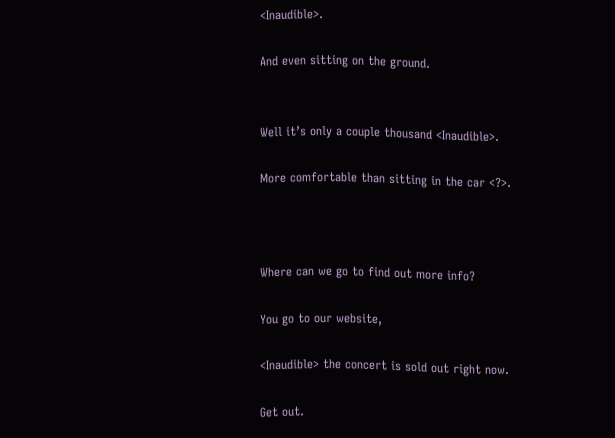<Inaudible>.

And even sitting on the ground.


Well it’s only a couple thousand <Inaudible>.

More comfortable than sitting in the car <?>.



Where can we go to find out more info?

You go to our website,

<Inaudible> the concert is sold out right now.

Get out.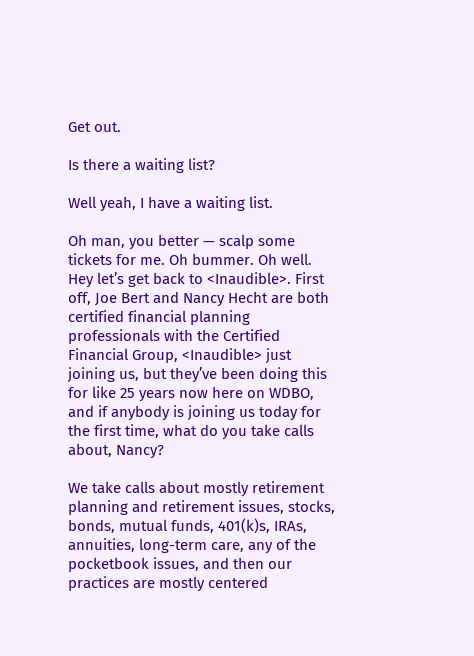Get out.

Is there a waiting list?

Well yeah, I have a waiting list.

Oh man, you better — scalp some tickets for me. Oh bummer. Oh well. Hey let’s get back to <Inaudible>. First off, Joe Bert and Nancy Hecht are both certified financial planning professionals with the Certified Financial Group, <Inaudible> just joining us, but they’ve been doing this for like 25 years now here on WDBO, and if anybody is joining us today for the first time, what do you take calls about, Nancy?

We take calls about mostly retirement planning and retirement issues, stocks, bonds, mutual funds, 401(k)s, IRAs, annuities, long-term care, any of the pocketbook issues, and then our practices are mostly centered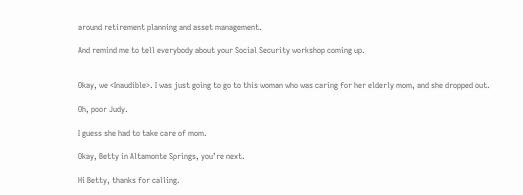around retirement planning and asset management.

And remind me to tell everybody about your Social Security workshop coming up.


Okay, we <Inaudible>. I was just going to go to this woman who was caring for her elderly mom, and she dropped out.

Oh, poor Judy.

I guess she had to take care of mom.

Okay, Betty in Altamonte Springs, you’re next.

Hi Betty, thanks for calling.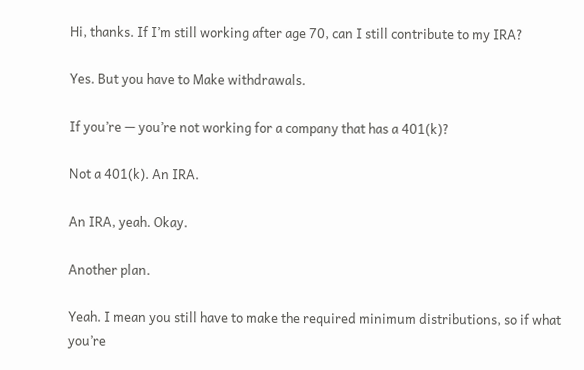Hi, thanks. If I’m still working after age 70, can I still contribute to my IRA?

Yes. But you have to Make withdrawals.

If you’re — you’re not working for a company that has a 401(k)?

Not a 401(k). An IRA.

An IRA, yeah. Okay.

Another plan.

Yeah. I mean you still have to make the required minimum distributions, so if what you’re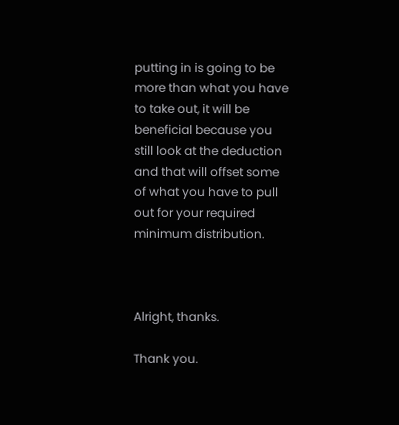putting in is going to be more than what you have to take out, it will be beneficial because you still look at the deduction and that will offset some of what you have to pull out for your required minimum distribution.



Alright, thanks.

Thank you.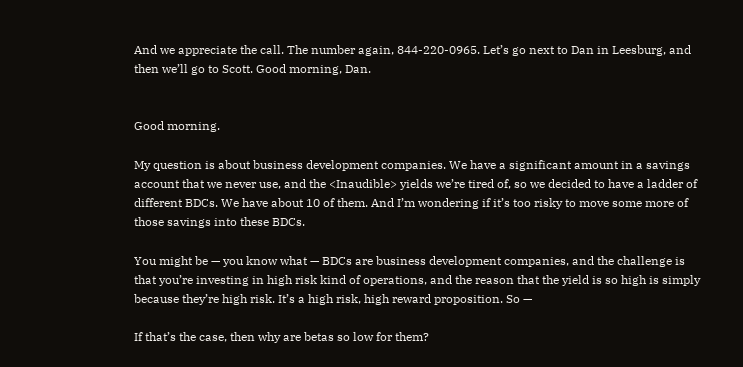And we appreciate the call. The number again, 844-220-0965. Let’s go next to Dan in Leesburg, and then we’ll go to Scott. Good morning, Dan.


Good morning.

My question is about business development companies. We have a significant amount in a savings account that we never use, and the <Inaudible> yields we’re tired of, so we decided to have a ladder of different BDCs. We have about 10 of them. And I’m wondering if it’s too risky to move some more of those savings into these BDCs.

You might be — you know what — BDCs are business development companies, and the challenge is that you’re investing in high risk kind of operations, and the reason that the yield is so high is simply because they’re high risk. It’s a high risk, high reward proposition. So —

If that’s the case, then why are betas so low for them?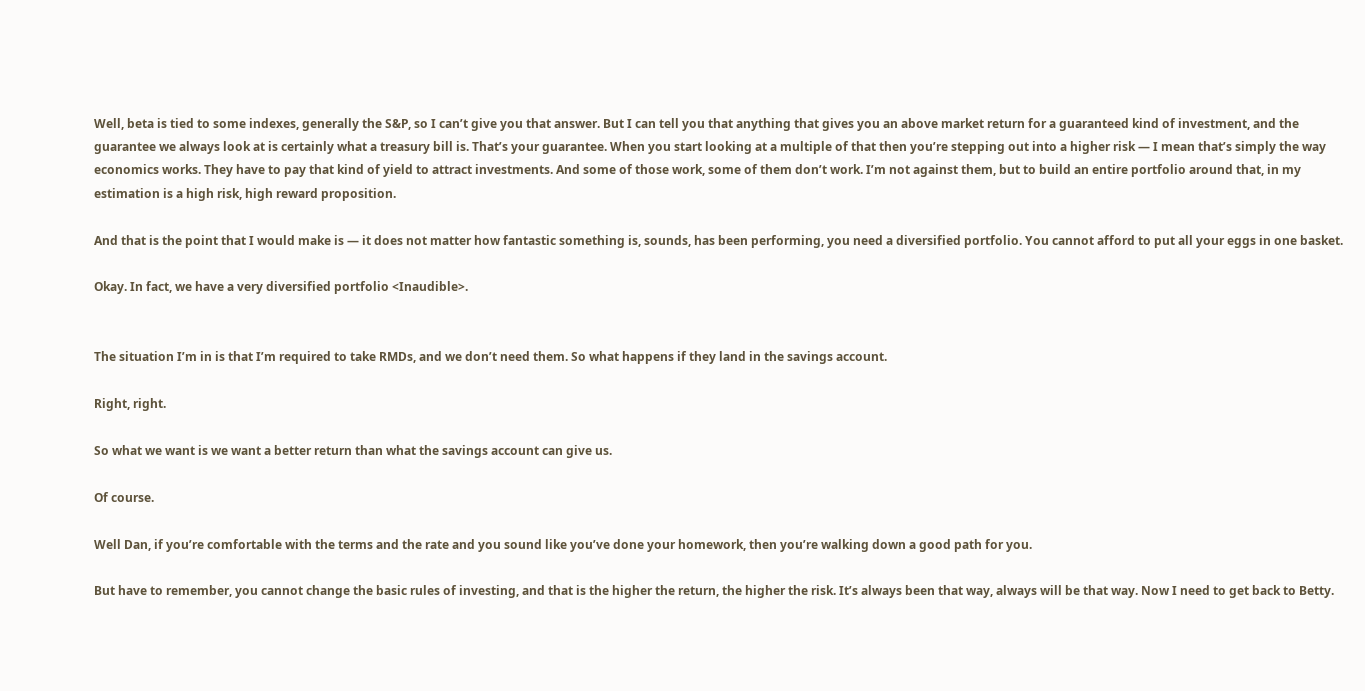Well, beta is tied to some indexes, generally the S&P, so I can’t give you that answer. But I can tell you that anything that gives you an above market return for a guaranteed kind of investment, and the guarantee we always look at is certainly what a treasury bill is. That’s your guarantee. When you start looking at a multiple of that then you’re stepping out into a higher risk — I mean that’s simply the way economics works. They have to pay that kind of yield to attract investments. And some of those work, some of them don’t work. I’m not against them, but to build an entire portfolio around that, in my estimation is a high risk, high reward proposition.

And that is the point that I would make is — it does not matter how fantastic something is, sounds, has been performing, you need a diversified portfolio. You cannot afford to put all your eggs in one basket.

Okay. In fact, we have a very diversified portfolio <Inaudible>.


The situation I’m in is that I’m required to take RMDs, and we don’t need them. So what happens if they land in the savings account.

Right, right.

So what we want is we want a better return than what the savings account can give us.

Of course.

Well Dan, if you’re comfortable with the terms and the rate and you sound like you’ve done your homework, then you’re walking down a good path for you.

But have to remember, you cannot change the basic rules of investing, and that is the higher the return, the higher the risk. It’s always been that way, always will be that way. Now I need to get back to Betty.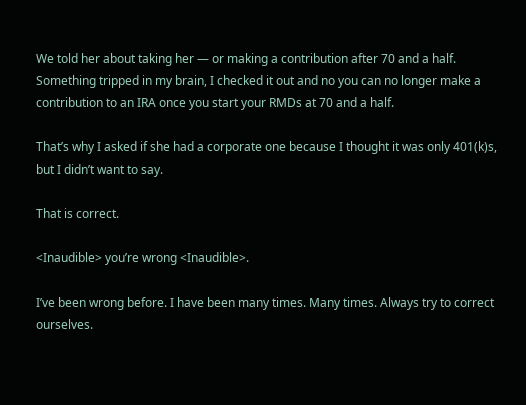We told her about taking her — or making a contribution after 70 and a half. Something tripped in my brain, I checked it out and no you can no longer make a contribution to an IRA once you start your RMDs at 70 and a half.

That’s why I asked if she had a corporate one because I thought it was only 401(k)s, but I didn’t want to say.

That is correct.

<Inaudible> you’re wrong <Inaudible>.

I’ve been wrong before. I have been many times. Many times. Always try to correct ourselves.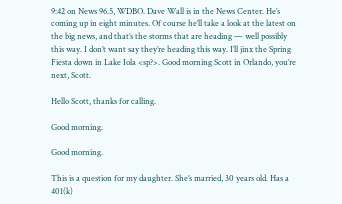9:42 on News 96.5, WDBO. Dave Wall is in the News Center. He’s coming up in eight minutes. Of course he’ll take a look at the latest on the big news, and that’s the storms that are heading — well possibly this way. I don’t want say they’re heading this way. I’ll jinx the Spring Fiesta down in Lake Iola <sp?>. Good morning Scott in Orlando, you’re next, Scott.

Hello Scott, thanks for calling.

Good morning.

Good morning.

This is a question for my daughter. She’s married, 30 years old. Has a 401(k)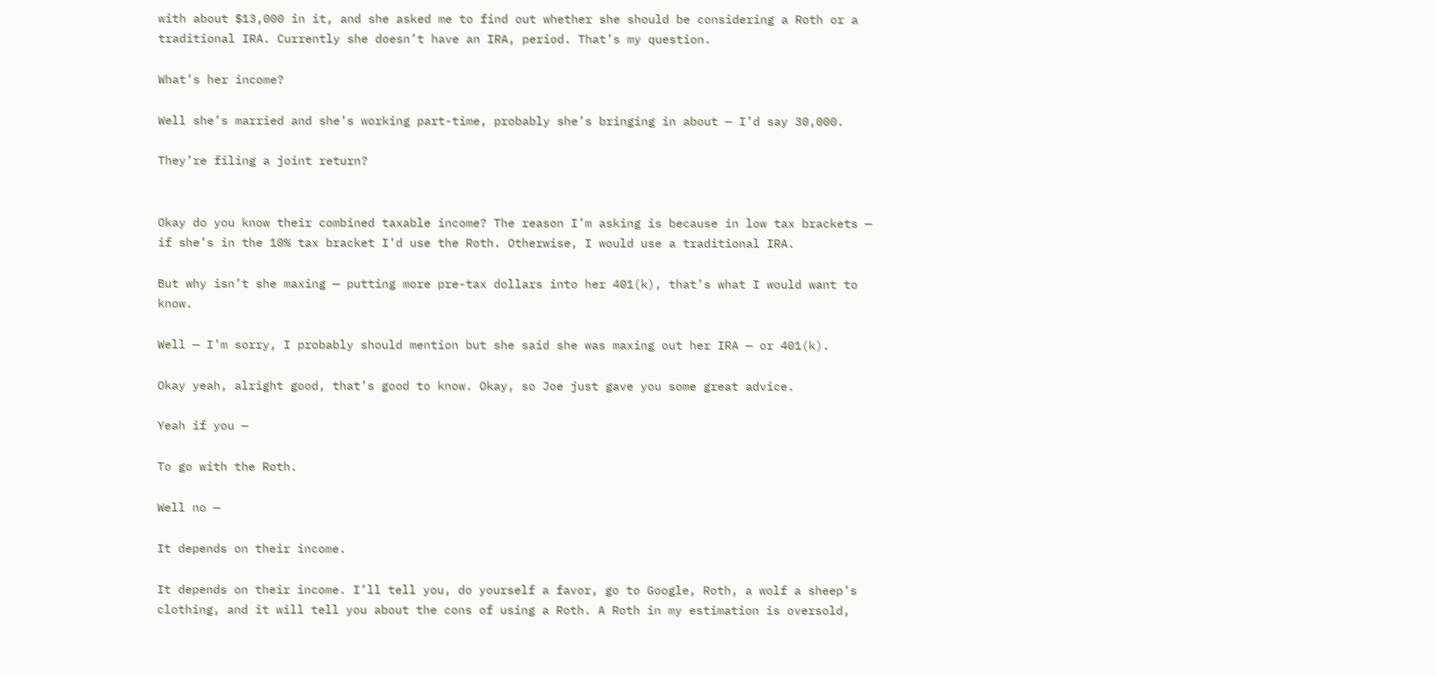with about $13,000 in it, and she asked me to find out whether she should be considering a Roth or a traditional IRA. Currently she doesn’t have an IRA, period. That’s my question.

What’s her income?

Well she’s married and she’s working part-time, probably she’s bringing in about — I’d say 30,000.

They’re filing a joint return?


Okay do you know their combined taxable income? The reason I’m asking is because in low tax brackets — if she’s in the 10% tax bracket I’d use the Roth. Otherwise, I would use a traditional IRA.

But why isn’t she maxing — putting more pre-tax dollars into her 401(k), that’s what I would want to know.

Well — I’m sorry, I probably should mention but she said she was maxing out her IRA — or 401(k).

Okay yeah, alright good, that’s good to know. Okay, so Joe just gave you some great advice.

Yeah if you —

To go with the Roth.

Well no —

It depends on their income.

It depends on their income. I’ll tell you, do yourself a favor, go to Google, Roth, a wolf a sheep’s clothing, and it will tell you about the cons of using a Roth. A Roth in my estimation is oversold,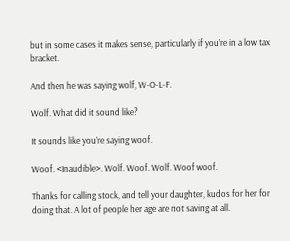but in some cases it makes sense, particularly if you’re in a low tax bracket.

And then he was saying wolf, W-O-L-F.

Wolf. What did it sound like?

It sounds like you’re saying woof.

Woof. <Inaudible>. Wolf. Woof. Wolf. Woof woof.

Thanks for calling stock, and tell your daughter, kudos for her for doing that. A lot of people her age are not saving at all.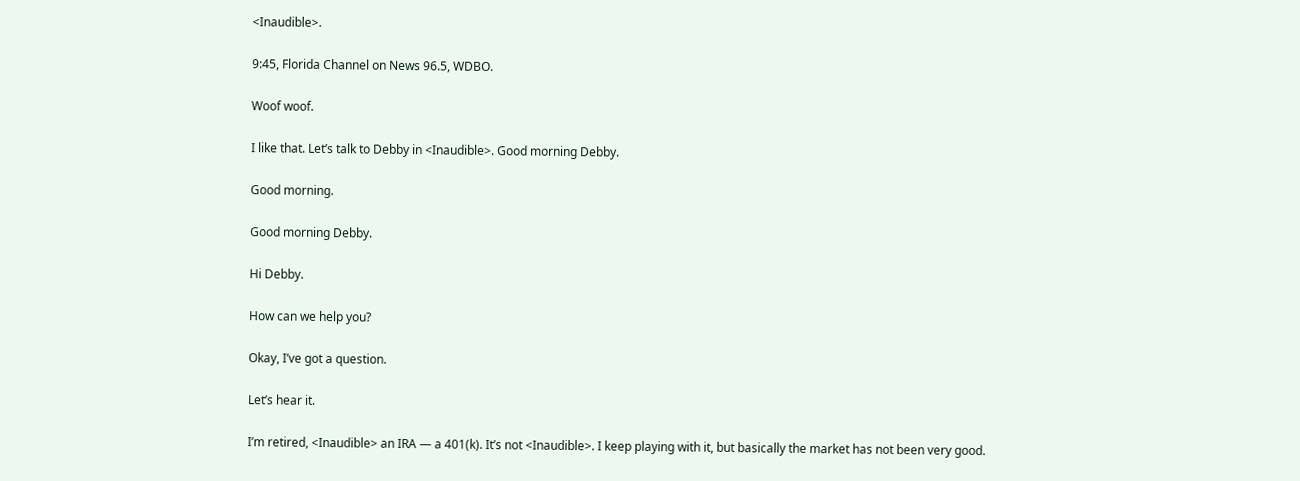<Inaudible>.

9:45, Florida Channel on News 96.5, WDBO.

Woof woof.

I like that. Let’s talk to Debby in <Inaudible>. Good morning Debby.

Good morning.

Good morning Debby.

Hi Debby.

How can we help you?

Okay, I’ve got a question.

Let’s hear it.

I’m retired, <Inaudible> an IRA — a 401(k). It’s not <Inaudible>. I keep playing with it, but basically the market has not been very good.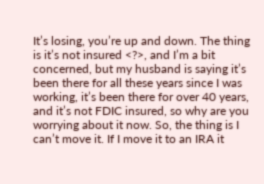It’s losing, you’re up and down. The thing is it’s not insured <?>, and I’m a bit concerned, but my husband is saying it’s been there for all these years since I was working, it’s been there for over 40 years, and it’s not FDIC insured, so why are you worrying about it now. So, the thing is I can’t move it. If I move it to an IRA it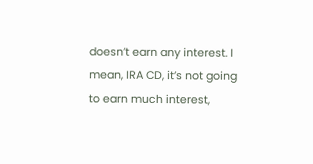doesn’t earn any interest. I mean, IRA CD, it’s not going to earn much interest,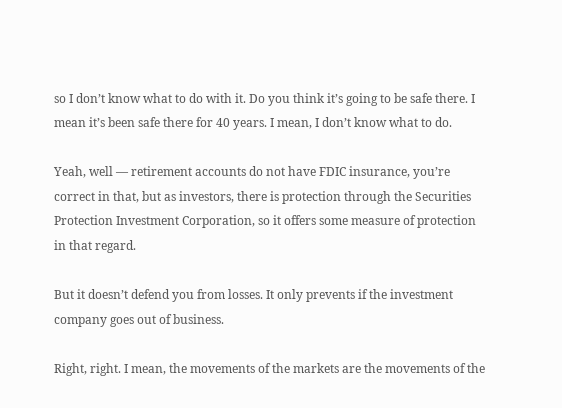so I don’t know what to do with it. Do you think it’s going to be safe there. I mean it’s been safe there for 40 years. I mean, I don’t know what to do.

Yeah, well — retirement accounts do not have FDIC insurance, you’re correct in that, but as investors, there is protection through the Securities Protection Investment Corporation, so it offers some measure of protection in that regard.

But it doesn’t defend you from losses. It only prevents if the investment company goes out of business.

Right, right. I mean, the movements of the markets are the movements of the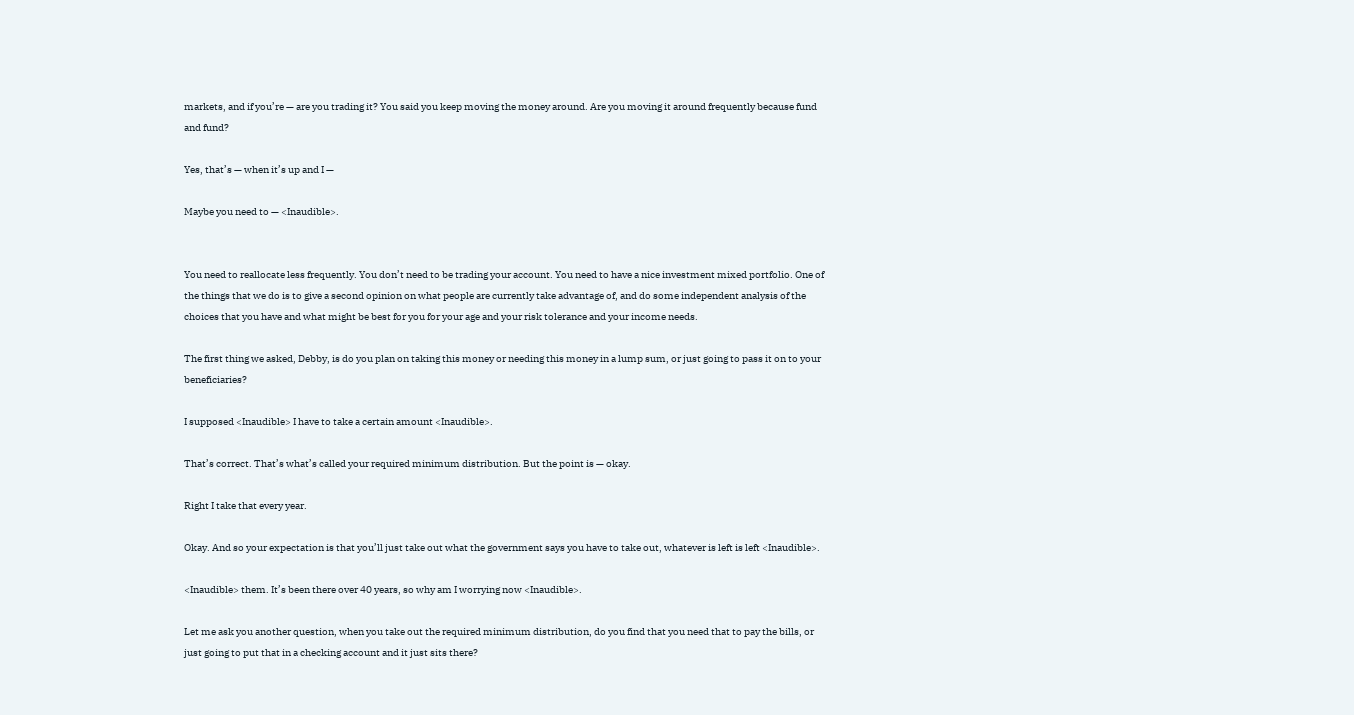markets, and if you’re — are you trading it? You said you keep moving the money around. Are you moving it around frequently because fund and fund?

Yes, that’s — when it’s up and I —

Maybe you need to — <Inaudible>.


You need to reallocate less frequently. You don’t need to be trading your account. You need to have a nice investment mixed portfolio. One of the things that we do is to give a second opinion on what people are currently take advantage of, and do some independent analysis of the choices that you have and what might be best for you for your age and your risk tolerance and your income needs.

The first thing we asked, Debby, is do you plan on taking this money or needing this money in a lump sum, or just going to pass it on to your beneficiaries?

I supposed <Inaudible> I have to take a certain amount <Inaudible>.

That’s correct. That’s what’s called your required minimum distribution. But the point is — okay.

Right I take that every year.

Okay. And so your expectation is that you’ll just take out what the government says you have to take out, whatever is left is left <Inaudible>.

<Inaudible> them. It’s been there over 40 years, so why am I worrying now <Inaudible>.

Let me ask you another question, when you take out the required minimum distribution, do you find that you need that to pay the bills, or just going to put that in a checking account and it just sits there?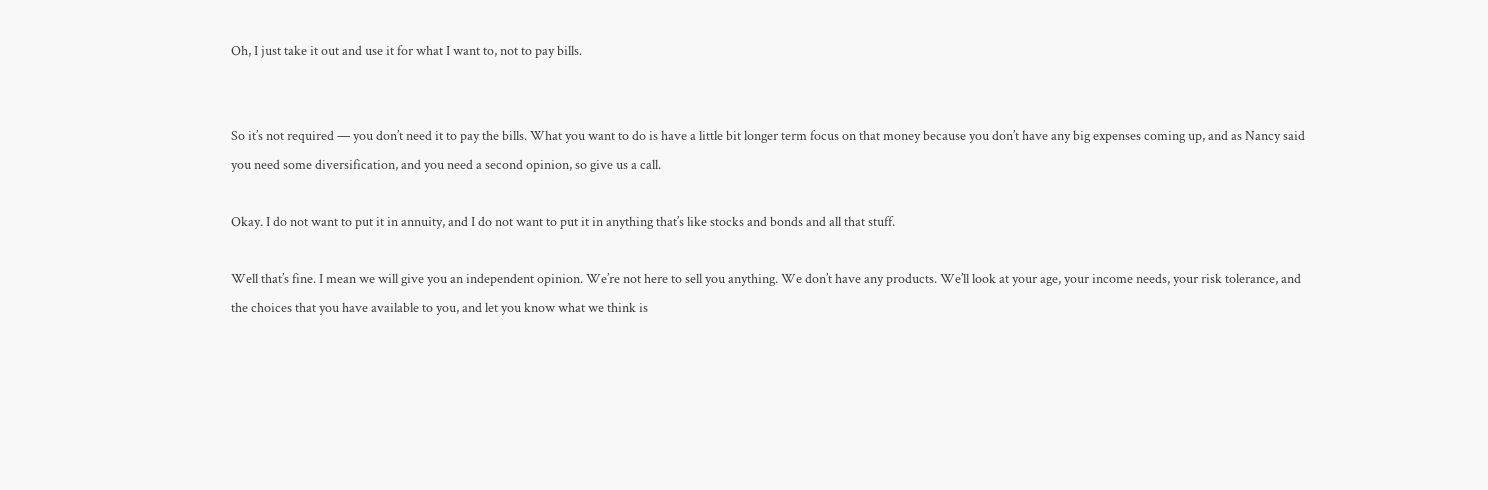Oh, I just take it out and use it for what I want to, not to pay bills.


So it’s not required — you don’t need it to pay the bills. What you want to do is have a little bit longer term focus on that money because you don’t have any big expenses coming up, and as Nancy said you need some diversification, and you need a second opinion, so give us a call.

Okay. I do not want to put it in annuity, and I do not want to put it in anything that’s like stocks and bonds and all that stuff.

Well that’s fine. I mean we will give you an independent opinion. We’re not here to sell you anything. We don’t have any products. We’ll look at your age, your income needs, your risk tolerance, and the choices that you have available to you, and let you know what we think is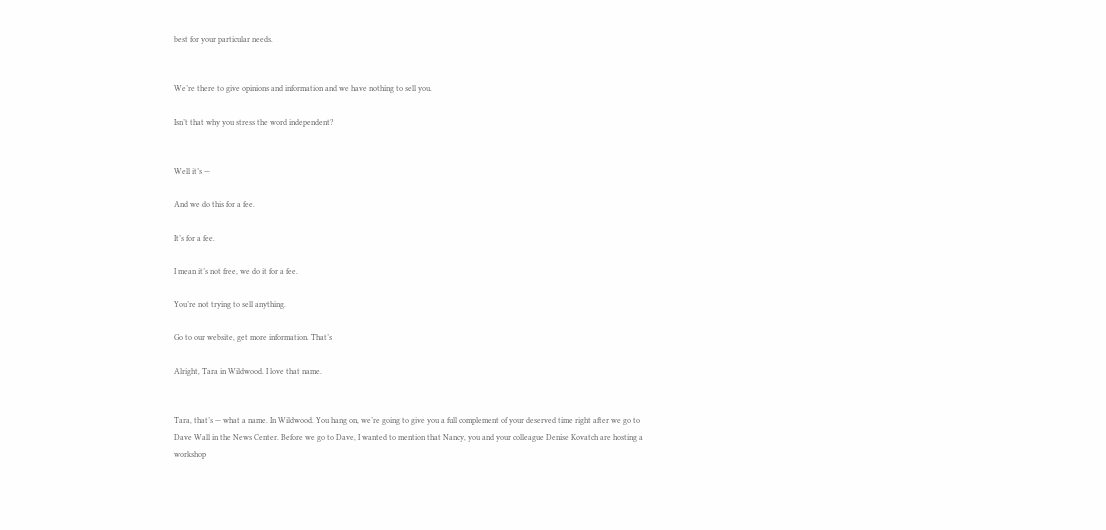best for your particular needs.


We’re there to give opinions and information and we have nothing to sell you.

Isn’t that why you stress the word independent?


Well it’s —

And we do this for a fee.

It’s for a fee.

I mean it’s not free, we do it for a fee.

You’re not trying to sell anything.

Go to our website, get more information. That’s

Alright, Tara in Wildwood. I love that name.


Tara, that’s — what a name. In Wildwood. You hang on, we’re going to give you a full complement of your deserved time right after we go to Dave Wall in the News Center. Before we go to Dave, I wanted to mention that Nancy, you and your colleague Denise Kovatch are hosting a workshop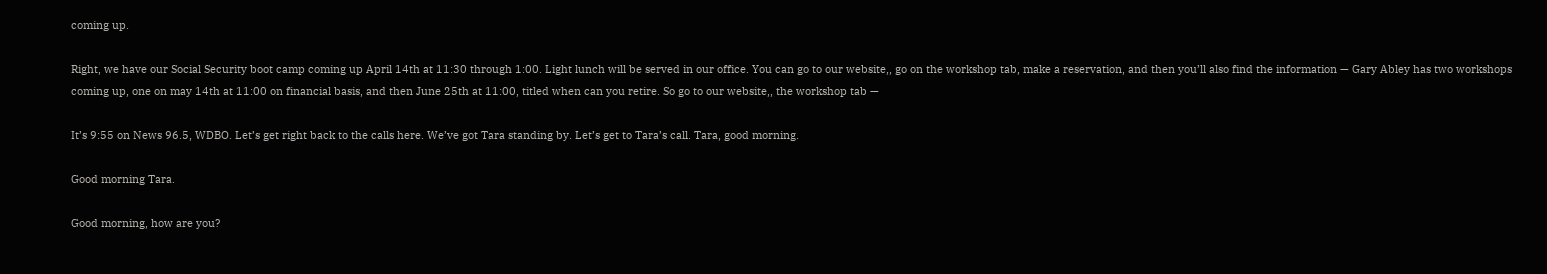coming up.

Right, we have our Social Security boot camp coming up April 14th at 11:30 through 1:00. Light lunch will be served in our office. You can go to our website,, go on the workshop tab, make a reservation, and then you’ll also find the information — Gary Abley has two workshops coming up, one on may 14th at 11:00 on financial basis, and then June 25th at 11:00, titled when can you retire. So go to our website,, the workshop tab —

It’s 9:55 on News 96.5, WDBO. Let’s get right back to the calls here. We’ve got Tara standing by. Let’s get to Tara’s call. Tara, good morning.

Good morning Tara.

Good morning, how are you?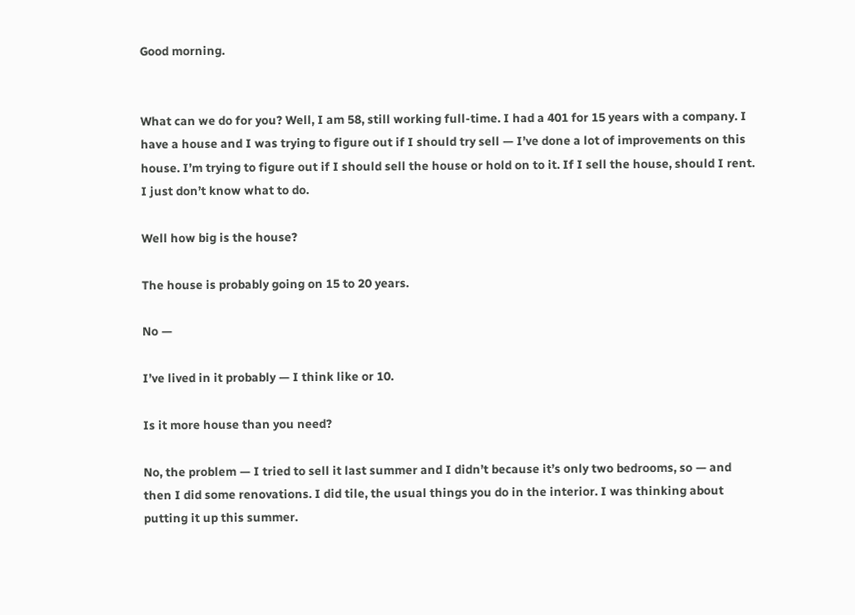Good morning.


What can we do for you? Well, I am 58, still working full-time. I had a 401 for 15 years with a company. I have a house and I was trying to figure out if I should try sell — I’ve done a lot of improvements on this house. I’m trying to figure out if I should sell the house or hold on to it. If I sell the house, should I rent. I just don’t know what to do.

Well how big is the house?

The house is probably going on 15 to 20 years.

No —

I’ve lived in it probably — I think like or 10.

Is it more house than you need?

No, the problem — I tried to sell it last summer and I didn’t because it’s only two bedrooms, so — and then I did some renovations. I did tile, the usual things you do in the interior. I was thinking about putting it up this summer.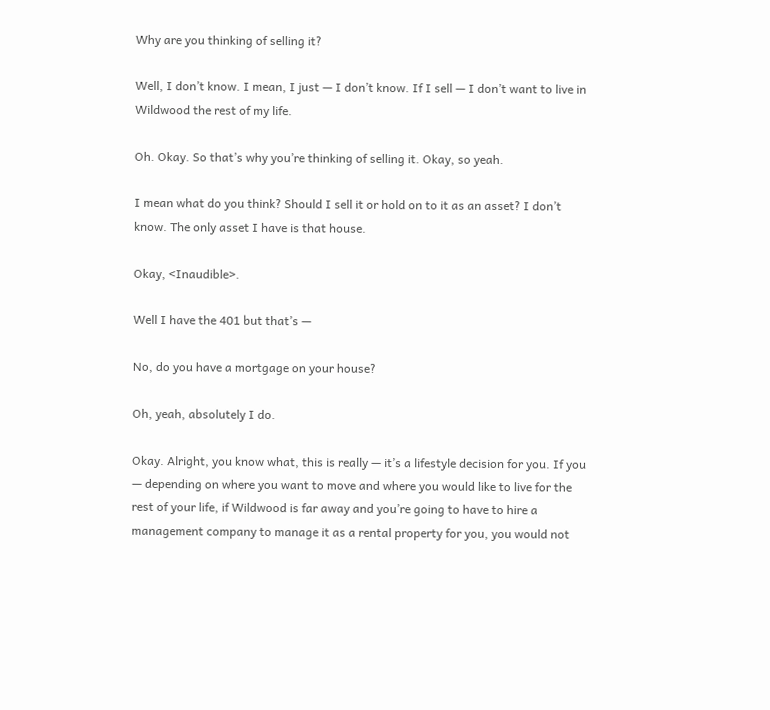Why are you thinking of selling it?

Well, I don’t know. I mean, I just — I don’t know. If I sell — I don’t want to live in Wildwood the rest of my life.

Oh. Okay. So that’s why you’re thinking of selling it. Okay, so yeah.

I mean what do you think? Should I sell it or hold on to it as an asset? I don’t know. The only asset I have is that house.

Okay, <Inaudible>.

Well I have the 401 but that’s —

No, do you have a mortgage on your house?

Oh, yeah, absolutely I do.

Okay. Alright, you know what, this is really — it’s a lifestyle decision for you. If you — depending on where you want to move and where you would like to live for the rest of your life, if Wildwood is far away and you’re going to have to hire a management company to manage it as a rental property for you, you would not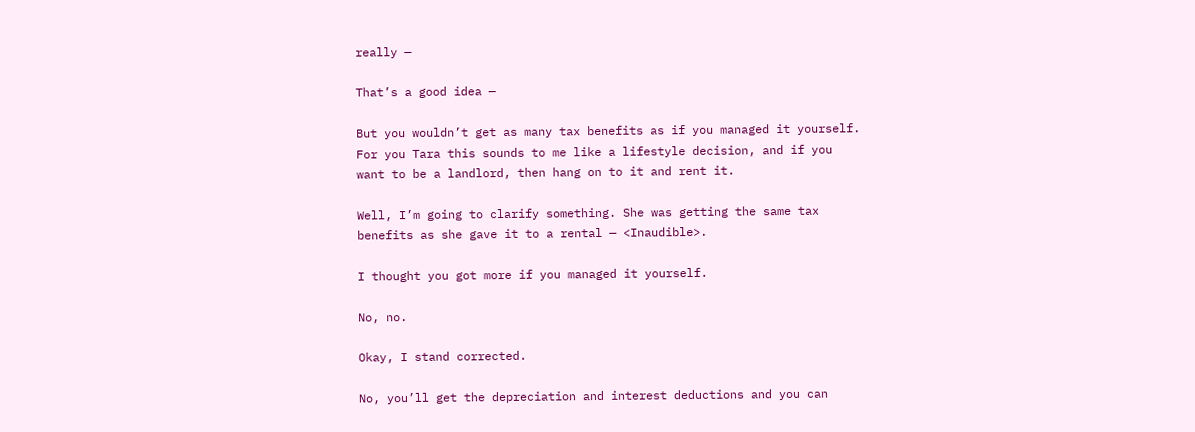really —

That’s a good idea —

But you wouldn’t get as many tax benefits as if you managed it yourself. For you Tara this sounds to me like a lifestyle decision, and if you want to be a landlord, then hang on to it and rent it.

Well, I’m going to clarify something. She was getting the same tax benefits as she gave it to a rental — <Inaudible>.

I thought you got more if you managed it yourself.

No, no.

Okay, I stand corrected.

No, you’ll get the depreciation and interest deductions and you can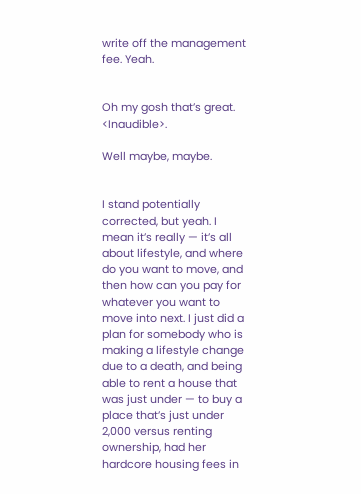write off the management fee. Yeah.


Oh my gosh that’s great. <Inaudible>.

Well maybe, maybe.


I stand potentially corrected, but yeah. I mean it’s really — it’s all about lifestyle, and where do you want to move, and then how can you pay for whatever you want to move into next. I just did a plan for somebody who is making a lifestyle change due to a death, and being able to rent a house that was just under — to buy a place that’s just under 2,000 versus renting ownership, had her hardcore housing fees in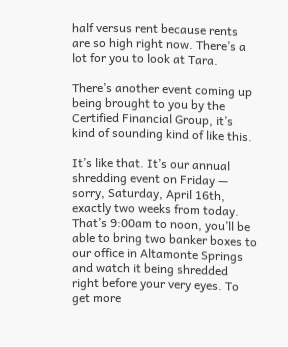half versus rent because rents are so high right now. There’s a lot for you to look at Tara.

There’s another event coming up being brought to you by the Certified Financial Group, it’s kind of sounding kind of like this.

It’s like that. It’s our annual shredding event on Friday — sorry, Saturday, April 16th, exactly two weeks from today. That’s 9:00am to noon, you’ll be able to bring two banker boxes to our office in Altamonte Springs and watch it being shredded right before your very eyes. To get more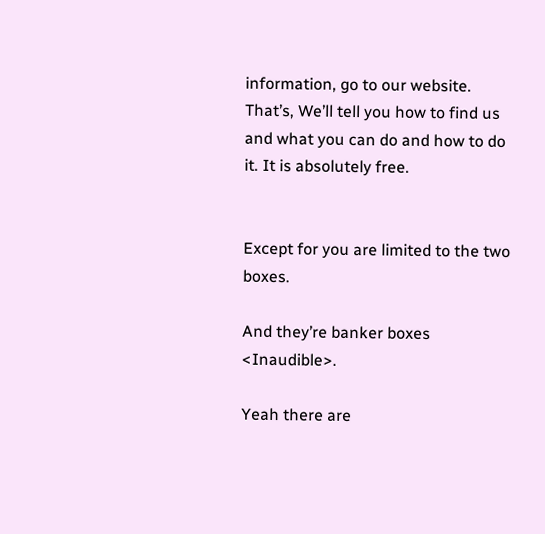information, go to our website. That’s, We’ll tell you how to find us and what you can do and how to do it. It is absolutely free.


Except for you are limited to the two boxes.

And they’re banker boxes <Inaudible>.

Yeah there are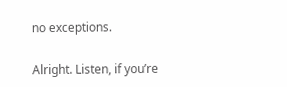no exceptions.

Alright. Listen, if you’re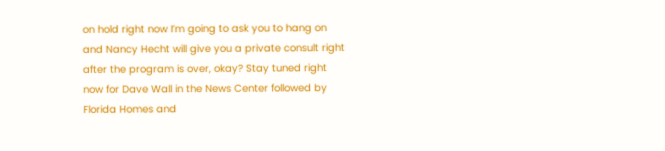on hold right now I’m going to ask you to hang on and Nancy Hecht will give you a private consult right after the program is over, okay? Stay tuned right now for Dave Wall in the News Center followed by Florida Homes and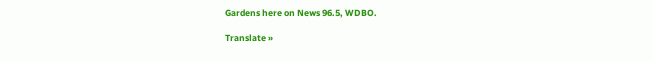Gardens here on News 96.5, WDBO.

Translate »